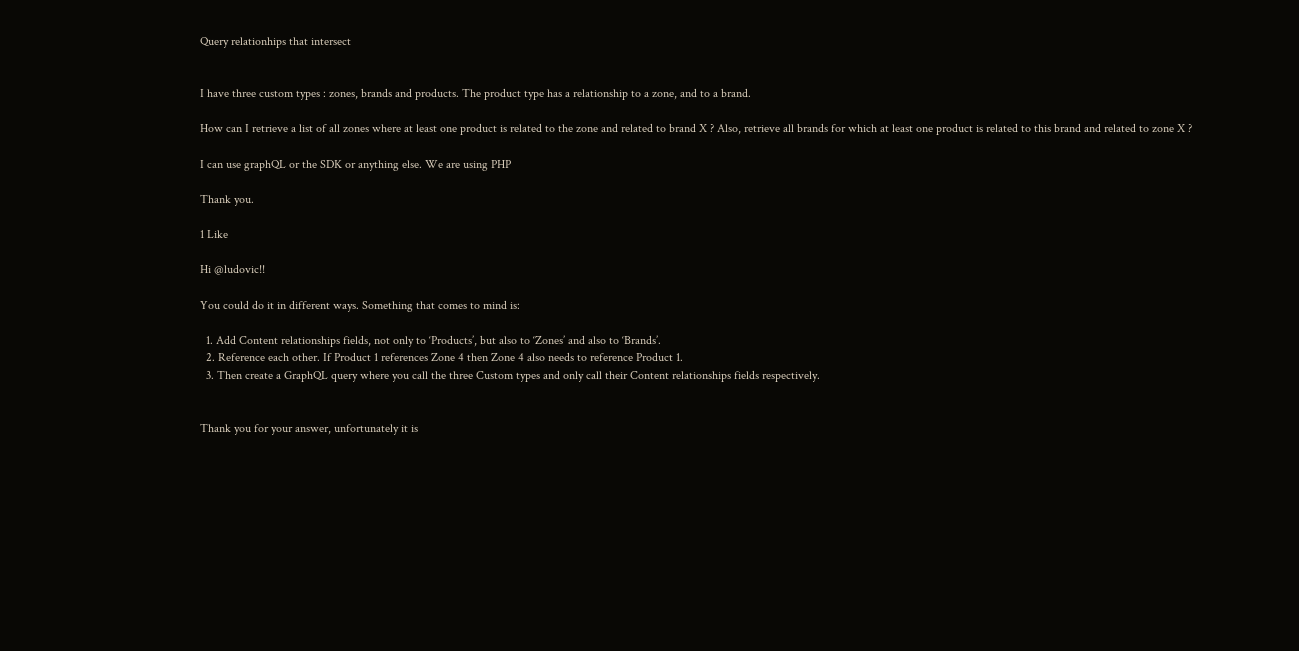Query relationhips that intersect


I have three custom types : zones, brands and products. The product type has a relationship to a zone, and to a brand.

How can I retrieve a list of all zones where at least one product is related to the zone and related to brand X ? Also, retrieve all brands for which at least one product is related to this brand and related to zone X ?

I can use graphQL or the SDK or anything else. We are using PHP

Thank you.

1 Like

Hi @ludovic!!

You could do it in different ways. Something that comes to mind is:

  1. Add Content relationships fields, not only to ‘Products’, but also to ‘Zones’ and also to ‘Brands’.
  2. Reference each other. If Product 1 references Zone 4 then Zone 4 also needs to reference Product 1.
  3. Then create a GraphQL query where you call the three Custom types and only call their Content relationships fields respectively.


Thank you for your answer, unfortunately it is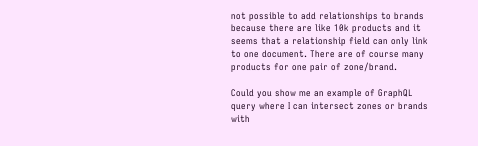not possible to add relationships to brands because there are like 10k products and it seems that a relationship field can only link to one document. There are of course many products for one pair of zone/brand.

Could you show me an example of GraphQL query where I can intersect zones or brands with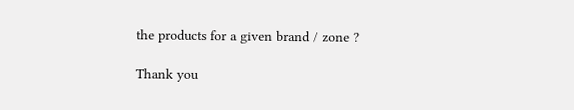the products for a given brand / zone ?

Thank you